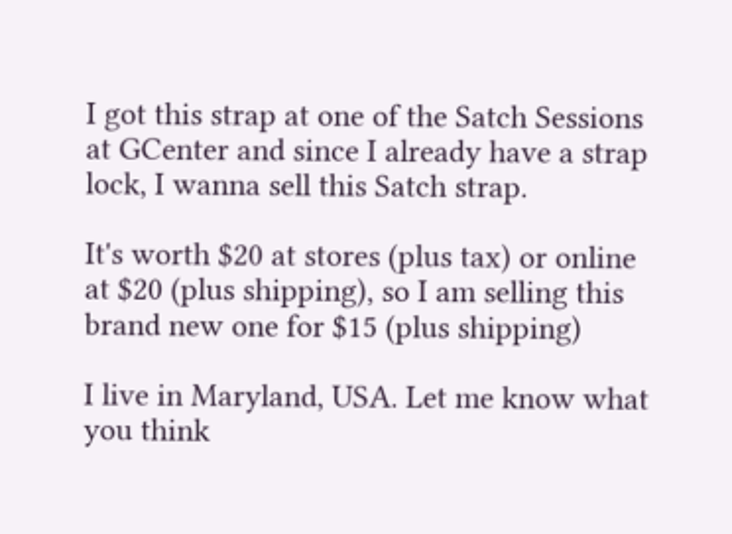I got this strap at one of the Satch Sessions at GCenter and since I already have a strap lock, I wanna sell this Satch strap.

It's worth $20 at stores (plus tax) or online at $20 (plus shipping), so I am selling this brand new one for $15 (plus shipping)

I live in Maryland, USA. Let me know what you think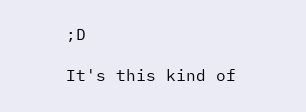;D

It's this kind of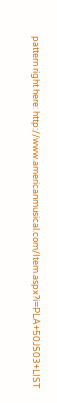pattern right here: http://www.americanmusical.com/Item.aspx?i=PLA+50JS03+LIST